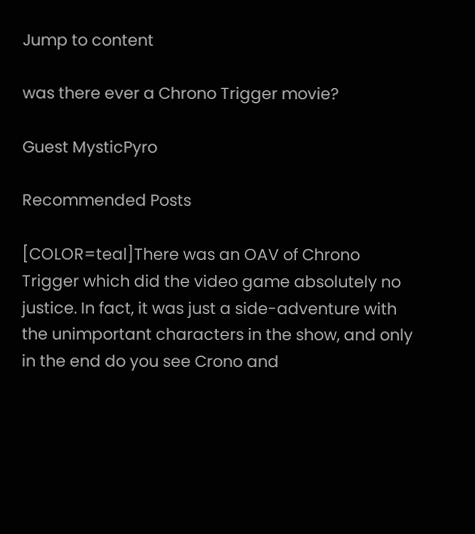Jump to content

was there ever a Chrono Trigger movie?

Guest MysticPyro

Recommended Posts

[COLOR=teal]There was an OAV of Chrono Trigger which did the video game absolutely no justice. In fact, it was just a side-adventure with the unimportant characters in the show, and only in the end do you see Crono and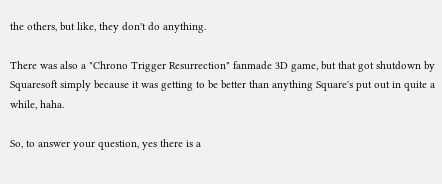the others, but like, they don't do anything.

There was also a "Chrono Trigger Resurrection" fanmade 3D game, but that got shutdown by Squaresoft simply because it was getting to be better than anything Square's put out in quite a while, haha.

So, to answer your question, yes there is a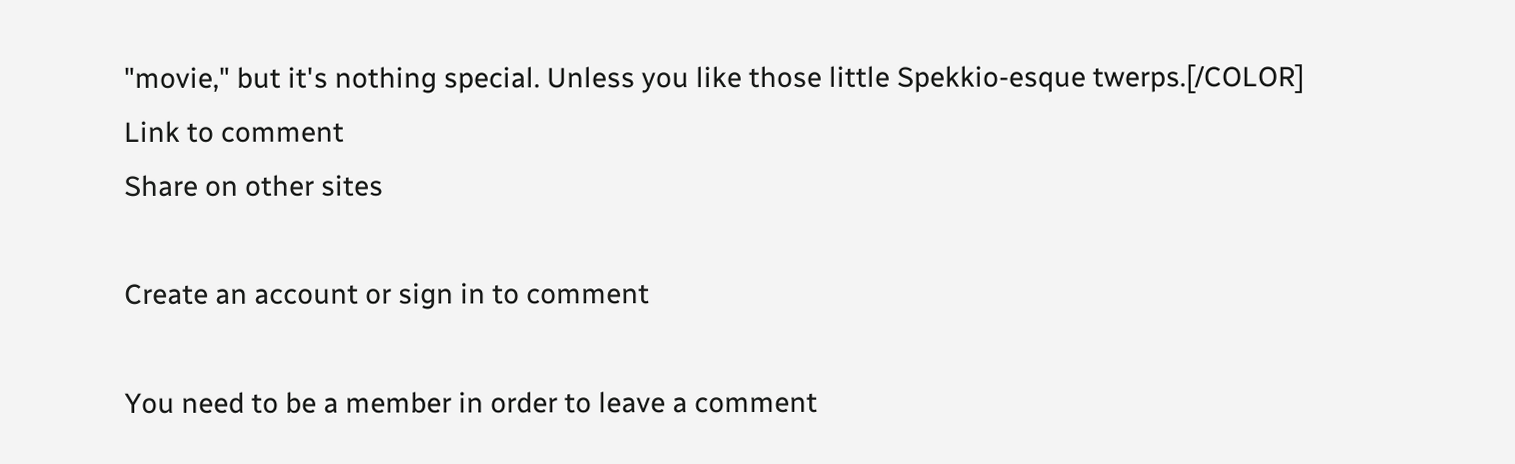"movie," but it's nothing special. Unless you like those little Spekkio-esque twerps.[/COLOR]
Link to comment
Share on other sites

Create an account or sign in to comment

You need to be a member in order to leave a comment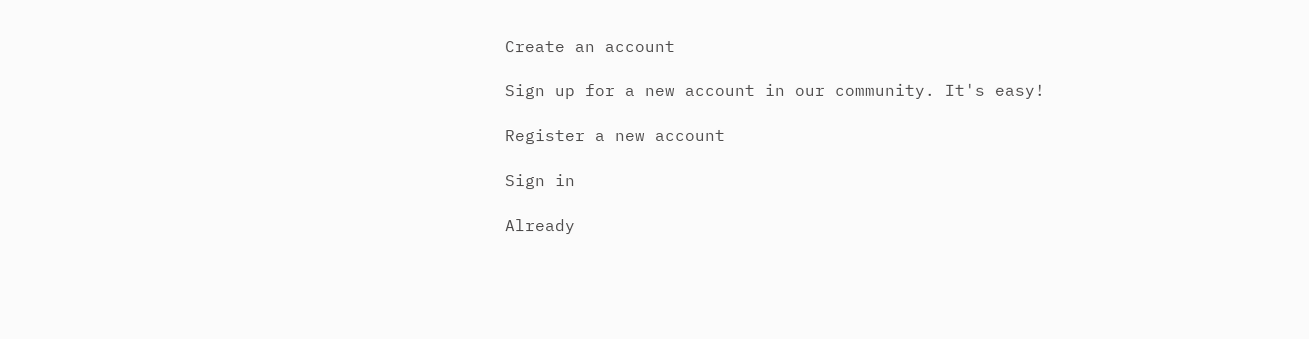Create an account

Sign up for a new account in our community. It's easy!

Register a new account

Sign in

Already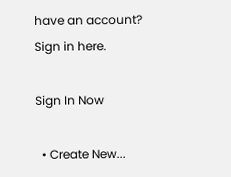have an account? Sign in here.

Sign In Now

  • Create New...